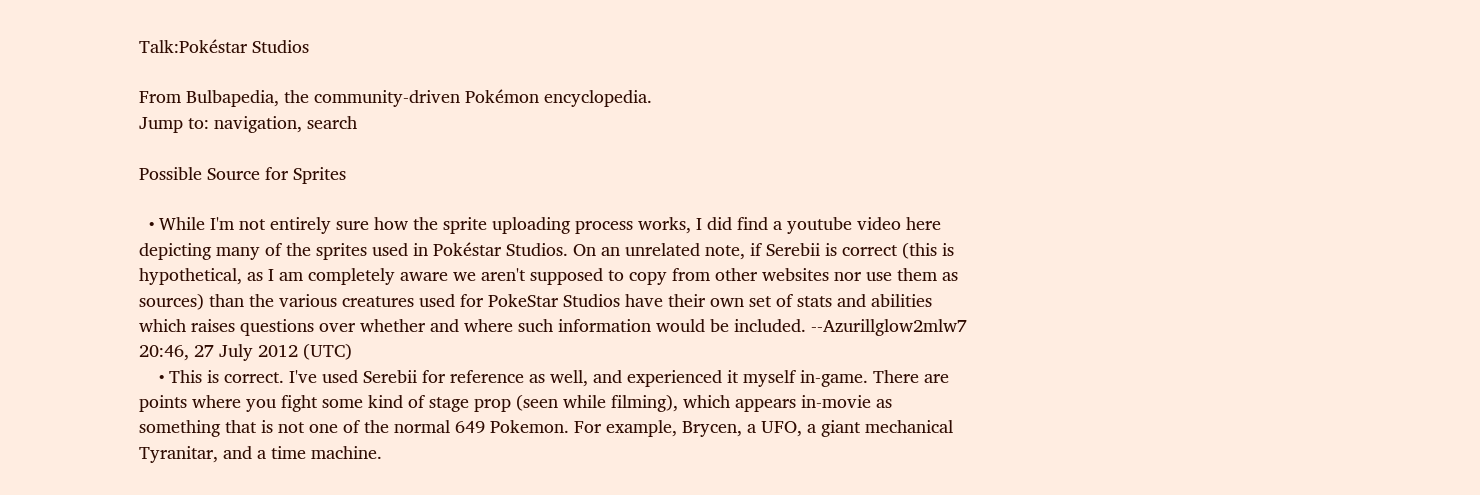Talk:Pokéstar Studios

From Bulbapedia, the community-driven Pokémon encyclopedia.
Jump to: navigation, search

Possible Source for Sprites

  • While I'm not entirely sure how the sprite uploading process works, I did find a youtube video here depicting many of the sprites used in Pokéstar Studios. On an unrelated note, if Serebii is correct (this is hypothetical, as I am completely aware we aren't supposed to copy from other websites nor use them as sources) than the various creatures used for PokeStar Studios have their own set of stats and abilities which raises questions over whether and where such information would be included. --Azurillglow2mlw7 20:46, 27 July 2012 (UTC)
    • This is correct. I've used Serebii for reference as well, and experienced it myself in-game. There are points where you fight some kind of stage prop (seen while filming), which appears in-movie as something that is not one of the normal 649 Pokemon. For example, Brycen, a UFO, a giant mechanical Tyranitar, and a time machine.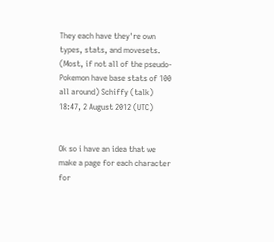They each have they're own types, stats, and movesets. (Most, if not all of the pseudo-Pokemon have base stats of 100 all around) Schiffy (talk) 18:47, 2 August 2012 (UTC)


Ok so i have an idea that we make a page for each character for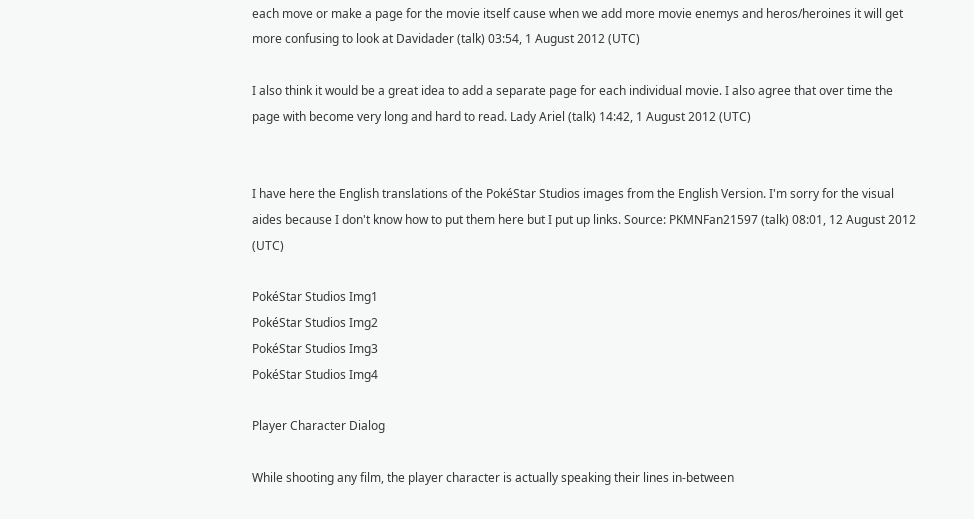each move or make a page for the movie itself cause when we add more movie enemys and heros/heroines it will get more confusing to look at Davidader (talk) 03:54, 1 August 2012 (UTC)

I also think it would be a great idea to add a separate page for each individual movie. I also agree that over time the page with become very long and hard to read. Lady Ariel (talk) 14:42, 1 August 2012 (UTC)


I have here the English translations of the PokéStar Studios images from the English Version. I'm sorry for the visual aides because I don't know how to put them here but I put up links. Source: PKMNFan21597 (talk) 08:01, 12 August 2012 (UTC)

PokéStar Studios Img1
PokéStar Studios Img2
PokéStar Studios Img3
PokéStar Studios Img4

Player Character Dialog

While shooting any film, the player character is actually speaking their lines in-between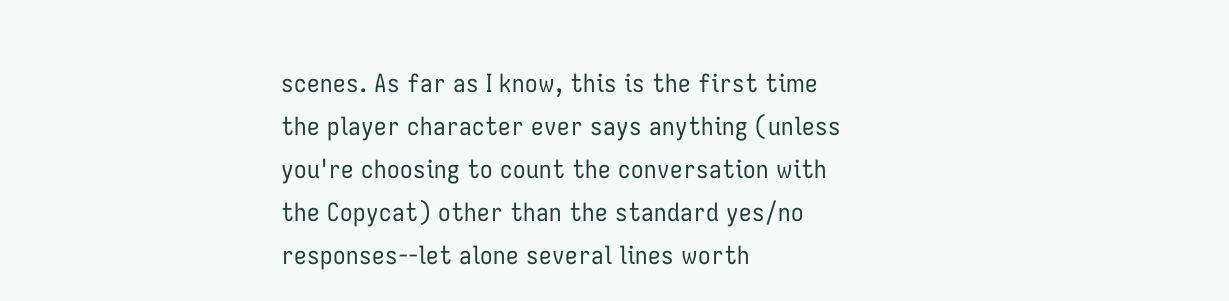scenes. As far as I know, this is the first time the player character ever says anything (unless you're choosing to count the conversation with the Copycat) other than the standard yes/no responses--let alone several lines worth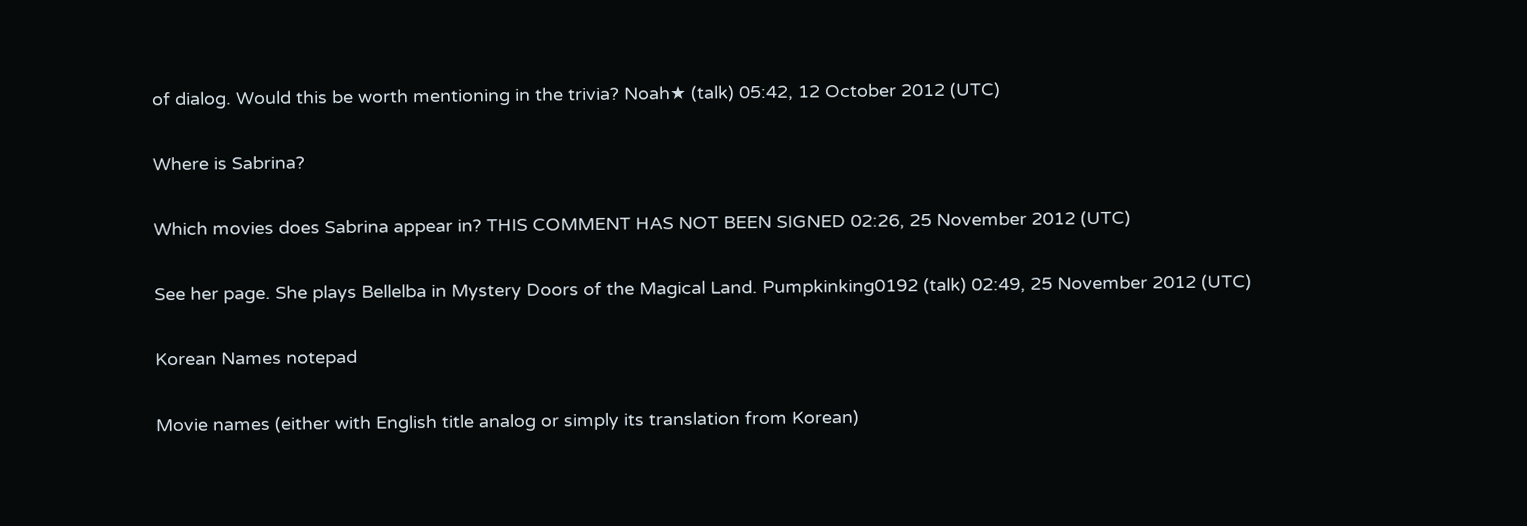of dialog. Would this be worth mentioning in the trivia? Noah★ (talk) 05:42, 12 October 2012 (UTC)

Where is Sabrina?

Which movies does Sabrina appear in? THIS COMMENT HAS NOT BEEN SIGNED 02:26, 25 November 2012 (UTC)

See her page. She plays Bellelba in Mystery Doors of the Magical Land. Pumpkinking0192 (talk) 02:49, 25 November 2012 (UTC)

Korean Names notepad

Movie names (either with English title analog or simply its translation from Korean)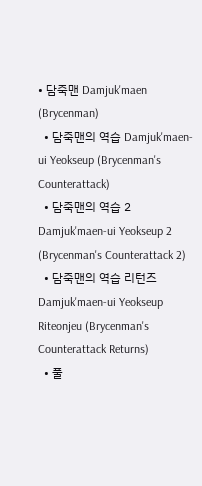• 담죽맨 Damjuk'maen (Brycenman)
  • 담죽맨의 역습 Damjuk'maen-ui Yeokseup (Brycenman's Counterattack)
  • 담죽맨의 역습 2 Damjuk'maen-ui Yeokseup 2 (Brycenman's Counterattack 2)
  • 담죽맨의 역습 리턴즈 Damjuk'maen-ui Yeokseup Riteonjeu (Brycenman's Counterattack Returns)
  • 풀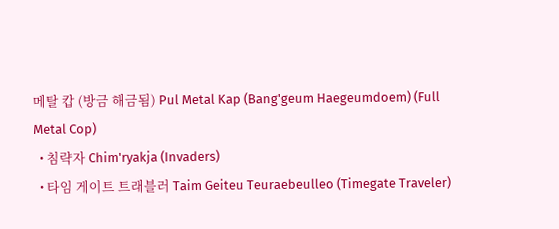메탈 캅 (방금 해금됨) Pul Metal Kap (Bang'geum Haegeumdoem) (Full Metal Cop)
  • 침략자 Chim'ryakja (Invaders)
  • 타임 게이트 트래블러 Taim Geiteu Teuraebeulleo (Timegate Traveler)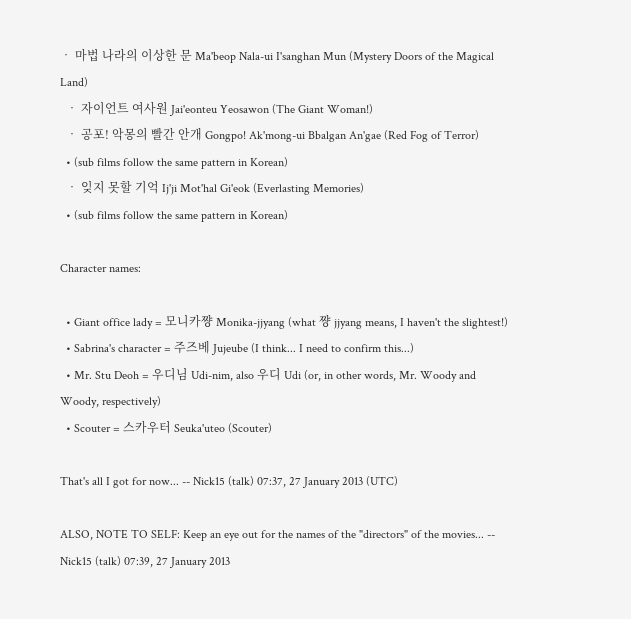• 마법 나라의 이상한 문 Ma'beop Nala-ui I'sanghan Mun (Mystery Doors of the Magical Land)
  • 자이언트 여사원 Jai'eonteu Yeosawon (The Giant Woman!)
  • 공포! 악몽의 빨간 안개 Gongpo! Ak'mong-ui Bbalgan An'gae (Red Fog of Terror)
  • (sub films follow the same pattern in Korean)
  • 잊지 못할 기억 Ij'ji Mot'hal Gi'eok (Everlasting Memories)
  • (sub films follow the same pattern in Korean)

Character names:

  • Giant office lady = 모니카쨩 Monika-jjyang (what 쨩 jjyang means, I haven't the slightest!)
  • Sabrina's character = 주즈베 Jujeube (I think... I need to confirm this...)
  • Mr. Stu Deoh = 우디님 Udi-nim, also 우디 Udi (or, in other words, Mr. Woody and Woody, respectively)
  • Scouter = 스카우터 Seuka'uteo (Scouter)

That's all I got for now... -- Nick15 (talk) 07:37, 27 January 2013 (UTC)

ALSO, NOTE TO SELF: Keep an eye out for the names of the "directors" of the movies... -- Nick15 (talk) 07:39, 27 January 2013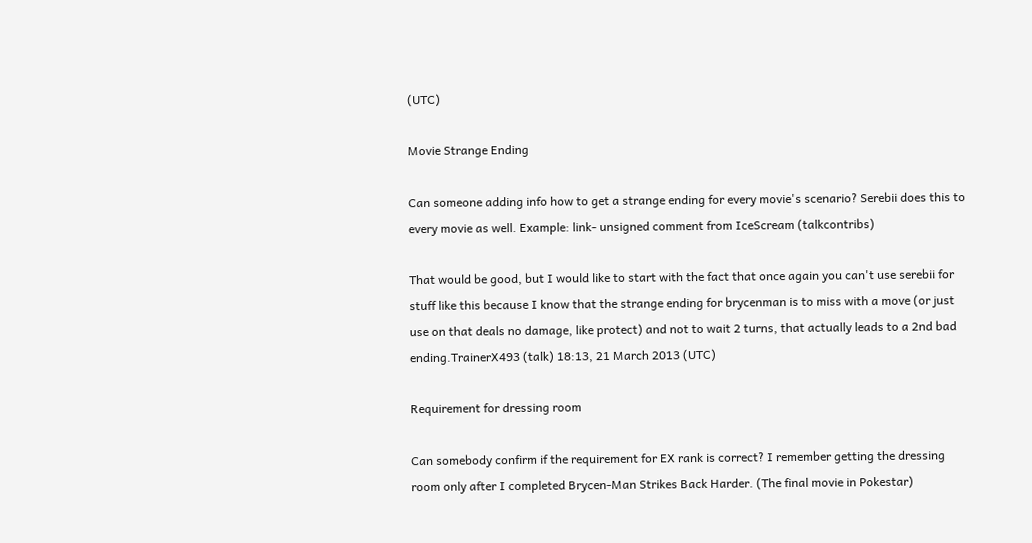(UTC)

Movie Strange Ending

Can someone adding info how to get a strange ending for every movie's scenario? Serebii does this to every movie as well. Example: link- unsigned comment from IceScream (talkcontribs)

That would be good, but I would like to start with the fact that once again you can't use serebii for stuff like this because I know that the strange ending for brycenman is to miss with a move (or just use on that deals no damage, like protect) and not to wait 2 turns, that actually leads to a 2nd bad ending.TrainerX493 (talk) 18:13, 21 March 2013 (UTC)

Requirement for dressing room

Can somebody confirm if the requirement for EX rank is correct? I remember getting the dressing room only after I completed Brycen-Man Strikes Back Harder. (The final movie in Pokestar)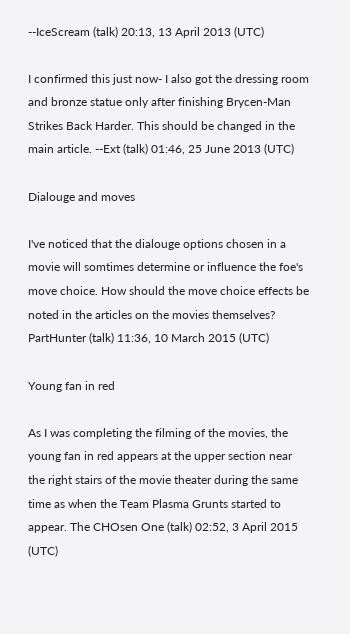--IceScream (talk) 20:13, 13 April 2013 (UTC)

I confirmed this just now- I also got the dressing room and bronze statue only after finishing Brycen-Man Strikes Back Harder. This should be changed in the main article. --Ext (talk) 01:46, 25 June 2013 (UTC)

Dialouge and moves

I've noticed that the dialouge options chosen in a movie will somtimes determine or influence the foe's move choice. How should the move choice effects be noted in the articles on the movies themselves? PartHunter (talk) 11:36, 10 March 2015 (UTC)

Young fan in red

As I was completing the filming of the movies, the young fan in red appears at the upper section near the right stairs of the movie theater during the same time as when the Team Plasma Grunts started to appear. The CHOsen One (talk) 02:52, 3 April 2015 (UTC)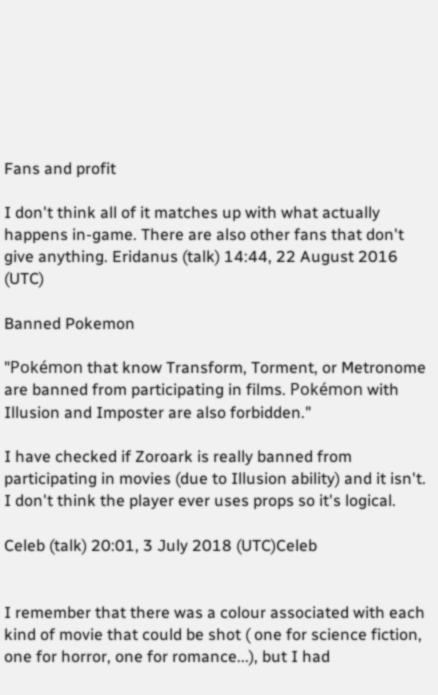Fans and profit

I don't think all of it matches up with what actually happens in-game. There are also other fans that don't give anything. Eridanus (talk) 14:44, 22 August 2016 (UTC)

Banned Pokemon

"Pokémon that know Transform, Torment, or Metronome are banned from participating in films. Pokémon with Illusion and Imposter are also forbidden."

I have checked if Zoroark is really banned from participating in movies (due to Illusion ability) and it isn't. I don't think the player ever uses props so it's logical.

Celeb (talk) 20:01, 3 July 2018 (UTC)Celeb


I remember that there was a colour associated with each kind of movie that could be shot ( one for science fiction, one for horror, one for romance...), but I had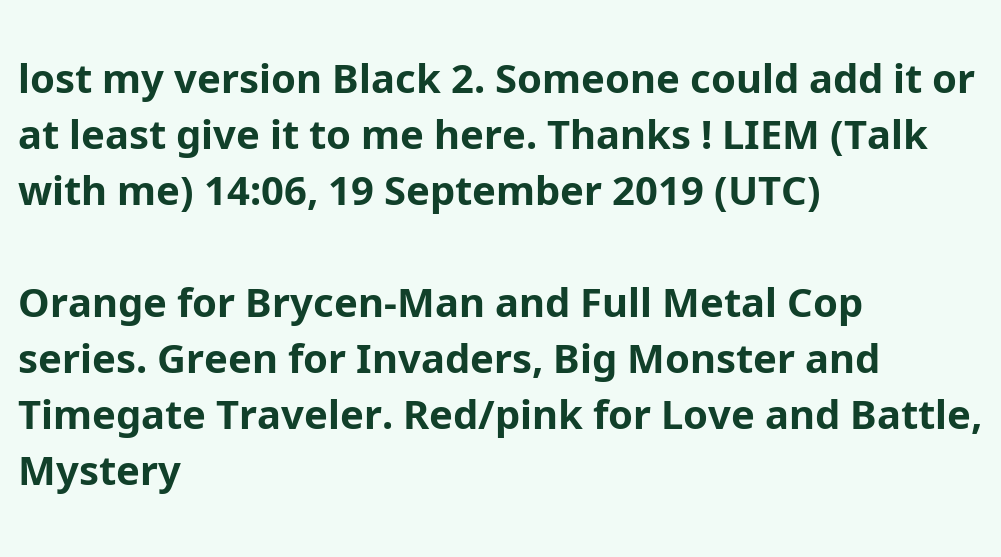lost my version Black 2. Someone could add it or at least give it to me here. Thanks ! LIEM (Talk with me) 14:06, 19 September 2019 (UTC)

Orange for Brycen-Man and Full Metal Cop series. Green for Invaders, Big Monster and Timegate Traveler. Red/pink for Love and Battle, Mystery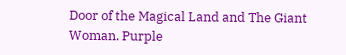Door of the Magical Land and The Giant Woman. Purple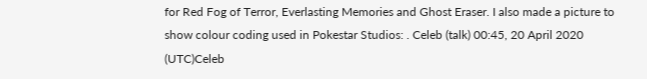for Red Fog of Terror, Everlasting Memories and Ghost Eraser. I also made a picture to show colour coding used in Pokestar Studios: . Celeb (talk) 00:45, 20 April 2020 (UTC)Celeb